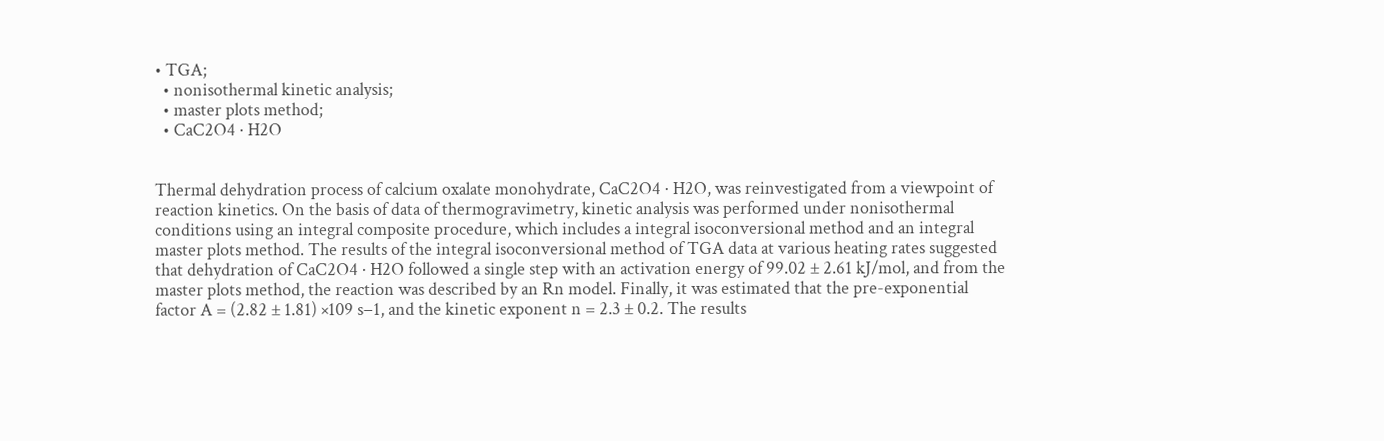• TGA;
  • nonisothermal kinetic analysis;
  • master plots method;
  • CaC2O4 · H2O


Thermal dehydration process of calcium oxalate monohydrate, CaC2O4 · H2O, was reinvestigated from a viewpoint of reaction kinetics. On the basis of data of thermogravimetry, kinetic analysis was performed under nonisothermal conditions using an integral composite procedure, which includes a integral isoconversional method and an integral master plots method. The results of the integral isoconversional method of TGA data at various heating rates suggested that dehydration of CaC2O4 · H2O followed a single step with an activation energy of 99.02 ± 2.61 kJ/mol, and from the master plots method, the reaction was described by an Rn model. Finally, it was estimated that the pre-exponential factor A = (2.82 ± 1.81) ×109 s−1, and the kinetic exponent n = 2.3 ± 0.2. The results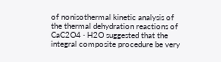of nonisothermal kinetic analysis of the thermal dehydration reactions of CaC2O4 · H2O suggested that the integral composite procedure be very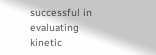successful in evaluating kinetic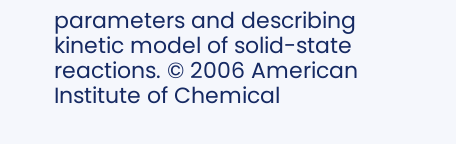parameters and describing kinetic model of solid-state reactions. © 2006 American Institute of Chemical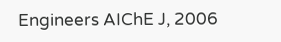Engineers AIChE J, 2006